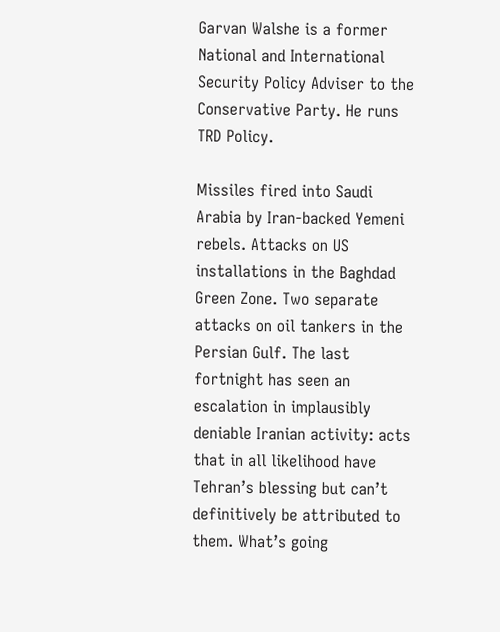Garvan Walshe is a former National and International Security Policy Adviser to the Conservative Party. He runs TRD Policy.

Missiles fired into Saudi Arabia by Iran-backed Yemeni rebels. Attacks on US installations in the Baghdad Green Zone. Two separate attacks on oil tankers in the Persian Gulf. The last fortnight has seen an escalation in implausibly deniable Iranian activity: acts that in all likelihood have Tehran’s blessing but can’t definitively be attributed to them. What’s going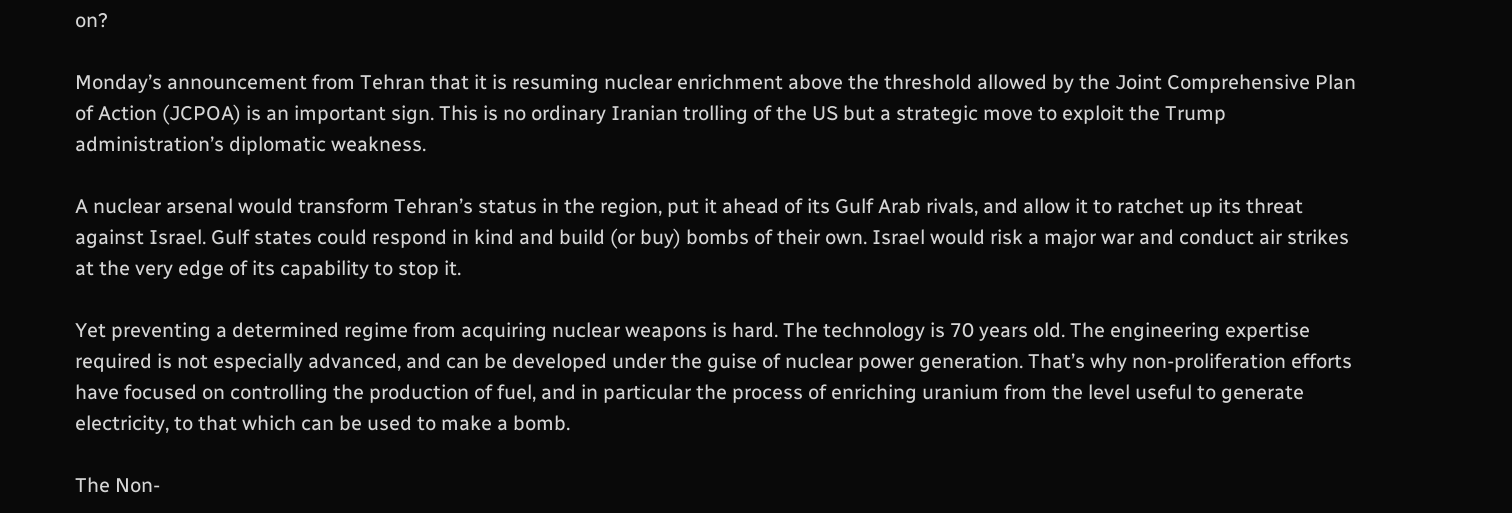on?

Monday’s announcement from Tehran that it is resuming nuclear enrichment above the threshold allowed by the Joint Comprehensive Plan of Action (JCPOA) is an important sign. This is no ordinary Iranian trolling of the US but a strategic move to exploit the Trump administration’s diplomatic weakness.

A nuclear arsenal would transform Tehran’s status in the region, put it ahead of its Gulf Arab rivals, and allow it to ratchet up its threat against Israel. Gulf states could respond in kind and build (or buy) bombs of their own. Israel would risk a major war and conduct air strikes at the very edge of its capability to stop it.

Yet preventing a determined regime from acquiring nuclear weapons is hard. The technology is 70 years old. The engineering expertise required is not especially advanced, and can be developed under the guise of nuclear power generation. That’s why non-proliferation efforts have focused on controlling the production of fuel, and in particular the process of enriching uranium from the level useful to generate electricity, to that which can be used to make a bomb.

The Non-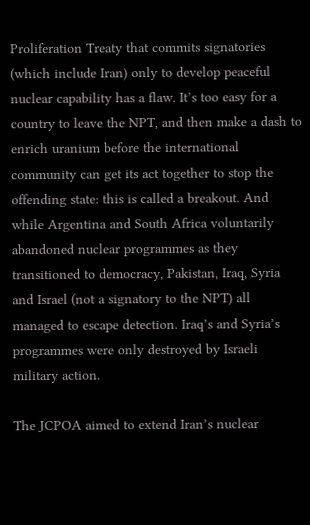Proliferation Treaty that commits signatories (which include Iran) only to develop peaceful nuclear capability has a flaw. It’s too easy for a country to leave the NPT, and then make a dash to enrich uranium before the international community can get its act together to stop the offending state: this is called a breakout. And while Argentina and South Africa voluntarily abandoned nuclear programmes as they transitioned to democracy, Pakistan, Iraq, Syria and Israel (not a signatory to the NPT) all managed to escape detection. Iraq’s and Syria’s programmes were only destroyed by Israeli military action.

The JCPOA aimed to extend Iran’s nuclear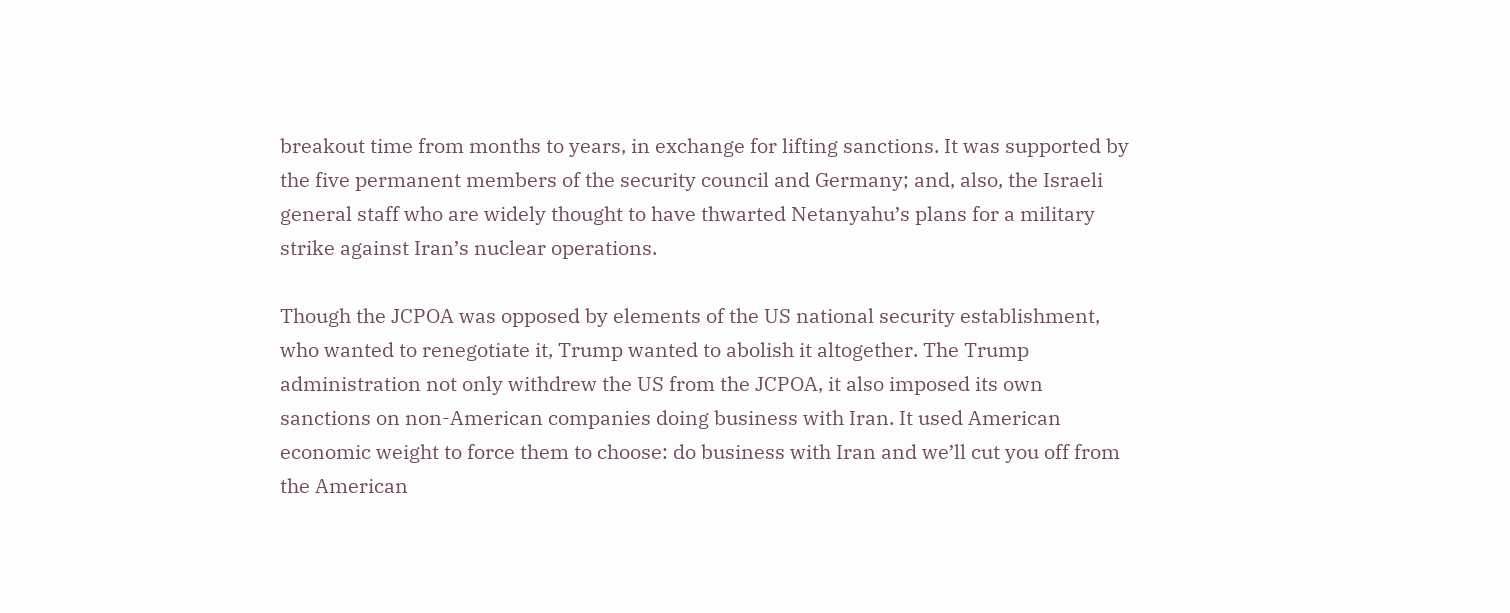breakout time from months to years, in exchange for lifting sanctions. It was supported by the five permanent members of the security council and Germany; and, also, the Israeli general staff who are widely thought to have thwarted Netanyahu’s plans for a military strike against Iran’s nuclear operations.

Though the JCPOA was opposed by elements of the US national security establishment, who wanted to renegotiate it, Trump wanted to abolish it altogether. The Trump administration not only withdrew the US from the JCPOA, it also imposed its own sanctions on non-American companies doing business with Iran. It used American economic weight to force them to choose: do business with Iran and we’ll cut you off from the American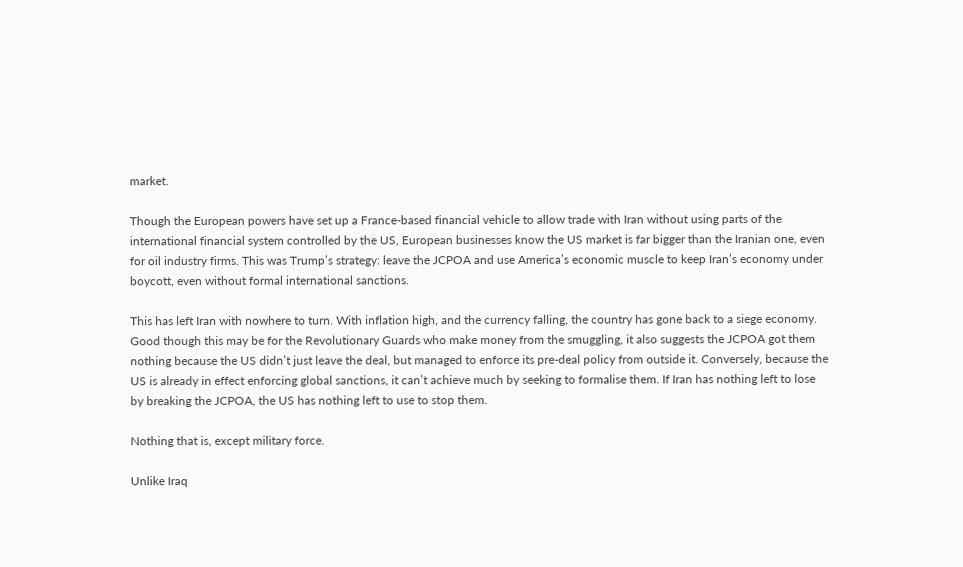market.

Though the European powers have set up a France-based financial vehicle to allow trade with Iran without using parts of the international financial system controlled by the US, European businesses know the US market is far bigger than the Iranian one, even for oil industry firms. This was Trump’s strategy: leave the JCPOA and use America’s economic muscle to keep Iran’s economy under boycott, even without formal international sanctions.

This has left Iran with nowhere to turn. With inflation high, and the currency falling, the country has gone back to a siege economy. Good though this may be for the Revolutionary Guards who make money from the smuggling, it also suggests the JCPOA got them nothing because the US didn’t just leave the deal, but managed to enforce its pre-deal policy from outside it. Conversely, because the US is already in effect enforcing global sanctions, it can’t achieve much by seeking to formalise them. If Iran has nothing left to lose by breaking the JCPOA, the US has nothing left to use to stop them.

Nothing that is, except military force.

Unlike Iraq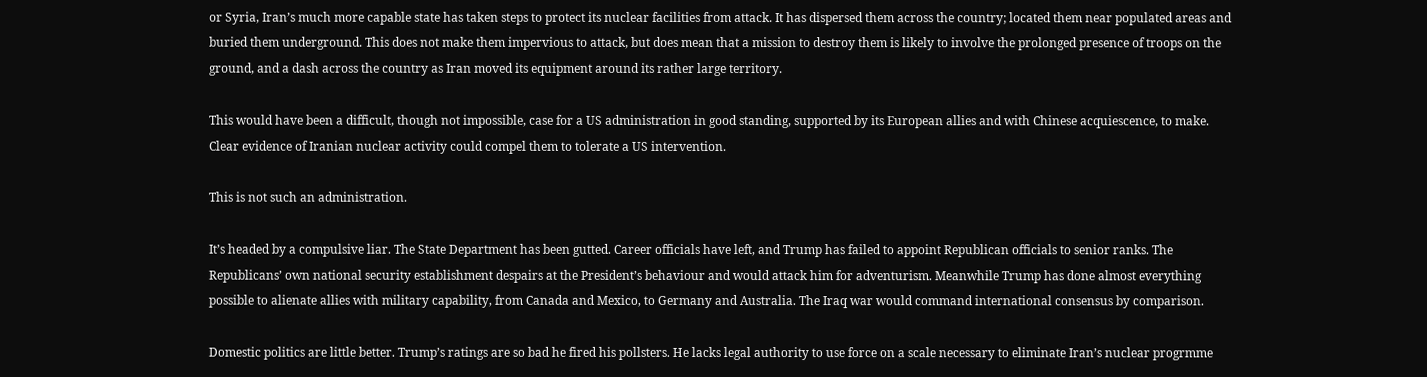or Syria, Iran’s much more capable state has taken steps to protect its nuclear facilities from attack. It has dispersed them across the country; located them near populated areas and buried them underground. This does not make them impervious to attack, but does mean that a mission to destroy them is likely to involve the prolonged presence of troops on the ground, and a dash across the country as Iran moved its equipment around its rather large territory.

This would have been a difficult, though not impossible, case for a US administration in good standing, supported by its European allies and with Chinese acquiescence, to make. Clear evidence of Iranian nuclear activity could compel them to tolerate a US intervention.

This is not such an administration.

It’s headed by a compulsive liar. The State Department has been gutted. Career officials have left, and Trump has failed to appoint Republican officials to senior ranks. The Republicans’ own national security establishment despairs at the President’s behaviour and would attack him for adventurism. Meanwhile Trump has done almost everything possible to alienate allies with military capability, from Canada and Mexico, to Germany and Australia. The Iraq war would command international consensus by comparison.

Domestic politics are little better. Trump’s ratings are so bad he fired his pollsters. He lacks legal authority to use force on a scale necessary to eliminate Iran’s nuclear progrmme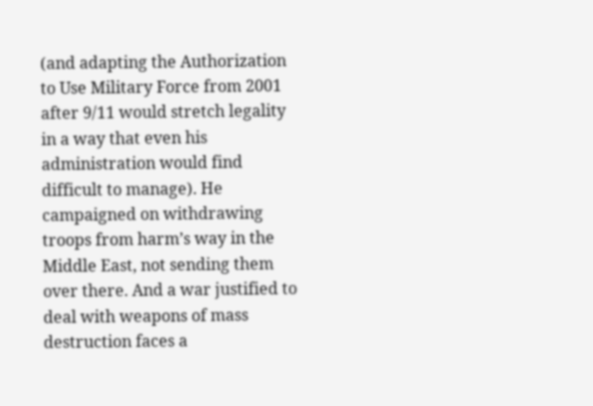(and adapting the Authorization to Use Military Force from 2001 after 9/11 would stretch legality in a way that even his administration would find difficult to manage). He campaigned on withdrawing troops from harm’s way in the Middle East, not sending them over there. And a war justified to deal with weapons of mass destruction faces a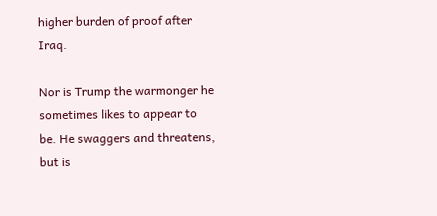higher burden of proof after Iraq.

Nor is Trump the warmonger he sometimes likes to appear to be. He swaggers and threatens, but is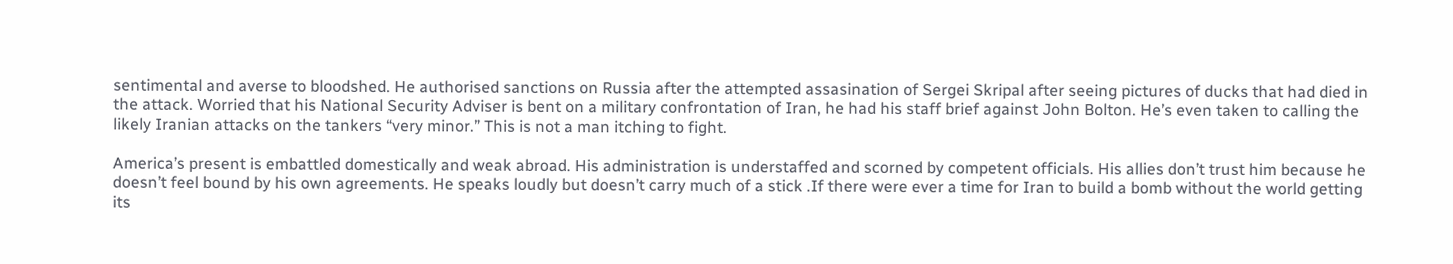sentimental and averse to bloodshed. He authorised sanctions on Russia after the attempted assasination of Sergei Skripal after seeing pictures of ducks that had died in the attack. Worried that his National Security Adviser is bent on a military confrontation of Iran, he had his staff brief against John Bolton. He’s even taken to calling the likely Iranian attacks on the tankers “very minor.” This is not a man itching to fight.

America’s present is embattled domestically and weak abroad. His administration is understaffed and scorned by competent officials. His allies don’t trust him because he doesn’t feel bound by his own agreements. He speaks loudly but doesn’t carry much of a stick .If there were ever a time for Iran to build a bomb without the world getting its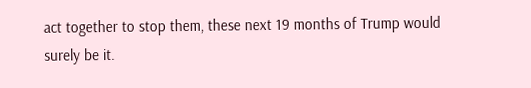act together to stop them, these next 19 months of Trump would surely be it.